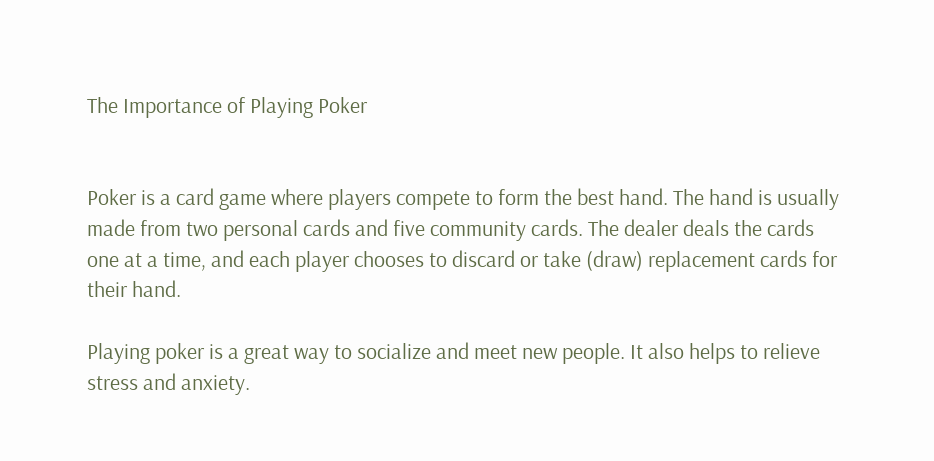The Importance of Playing Poker


Poker is a card game where players compete to form the best hand. The hand is usually made from two personal cards and five community cards. The dealer deals the cards one at a time, and each player chooses to discard or take (draw) replacement cards for their hand.

Playing poker is a great way to socialize and meet new people. It also helps to relieve stress and anxiety.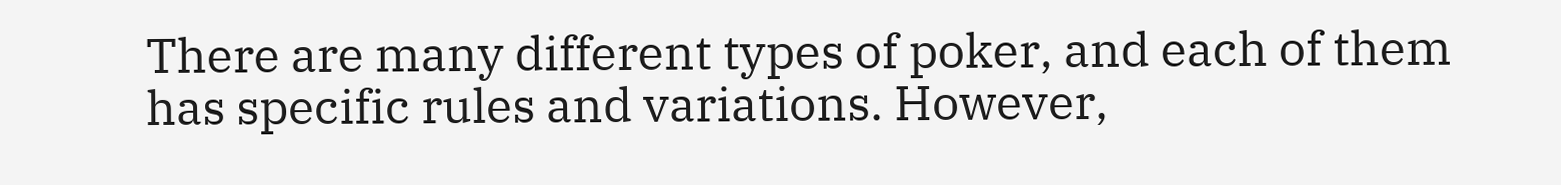There are many different types of poker, and each of them has specific rules and variations. However,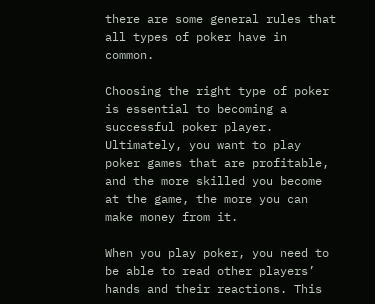there are some general rules that all types of poker have in common.

Choosing the right type of poker is essential to becoming a successful poker player. Ultimately, you want to play poker games that are profitable, and the more skilled you become at the game, the more you can make money from it.

When you play poker, you need to be able to read other players’ hands and their reactions. This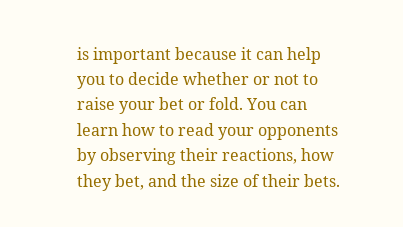is important because it can help you to decide whether or not to raise your bet or fold. You can learn how to read your opponents by observing their reactions, how they bet, and the size of their bets.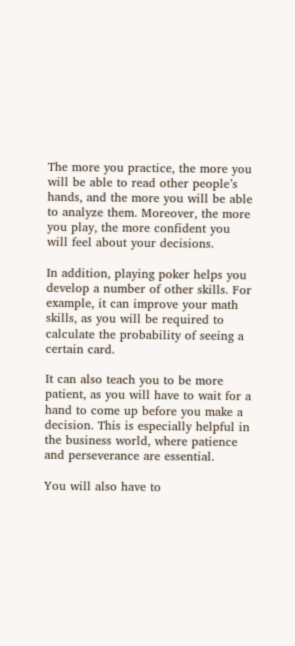The more you practice, the more you will be able to read other people’s hands, and the more you will be able to analyze them. Moreover, the more you play, the more confident you will feel about your decisions.

In addition, playing poker helps you develop a number of other skills. For example, it can improve your math skills, as you will be required to calculate the probability of seeing a certain card.

It can also teach you to be more patient, as you will have to wait for a hand to come up before you make a decision. This is especially helpful in the business world, where patience and perseverance are essential.

You will also have to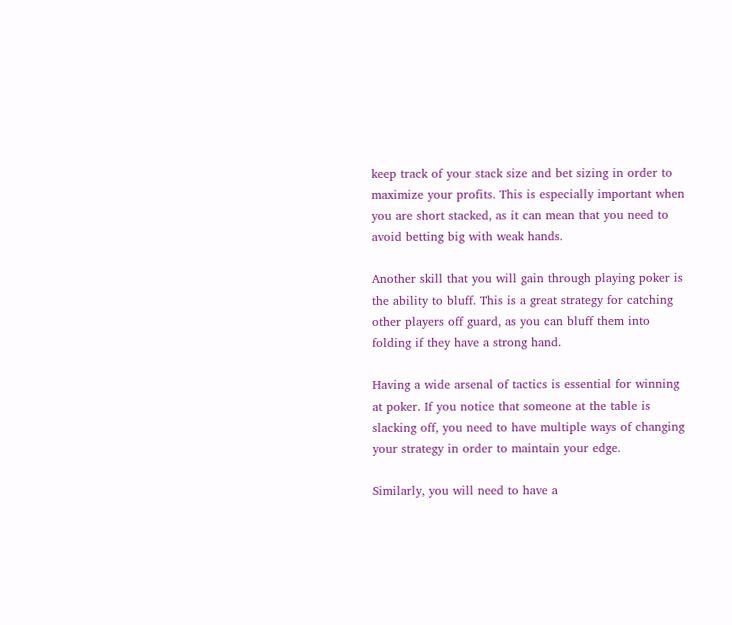keep track of your stack size and bet sizing in order to maximize your profits. This is especially important when you are short stacked, as it can mean that you need to avoid betting big with weak hands.

Another skill that you will gain through playing poker is the ability to bluff. This is a great strategy for catching other players off guard, as you can bluff them into folding if they have a strong hand.

Having a wide arsenal of tactics is essential for winning at poker. If you notice that someone at the table is slacking off, you need to have multiple ways of changing your strategy in order to maintain your edge.

Similarly, you will need to have a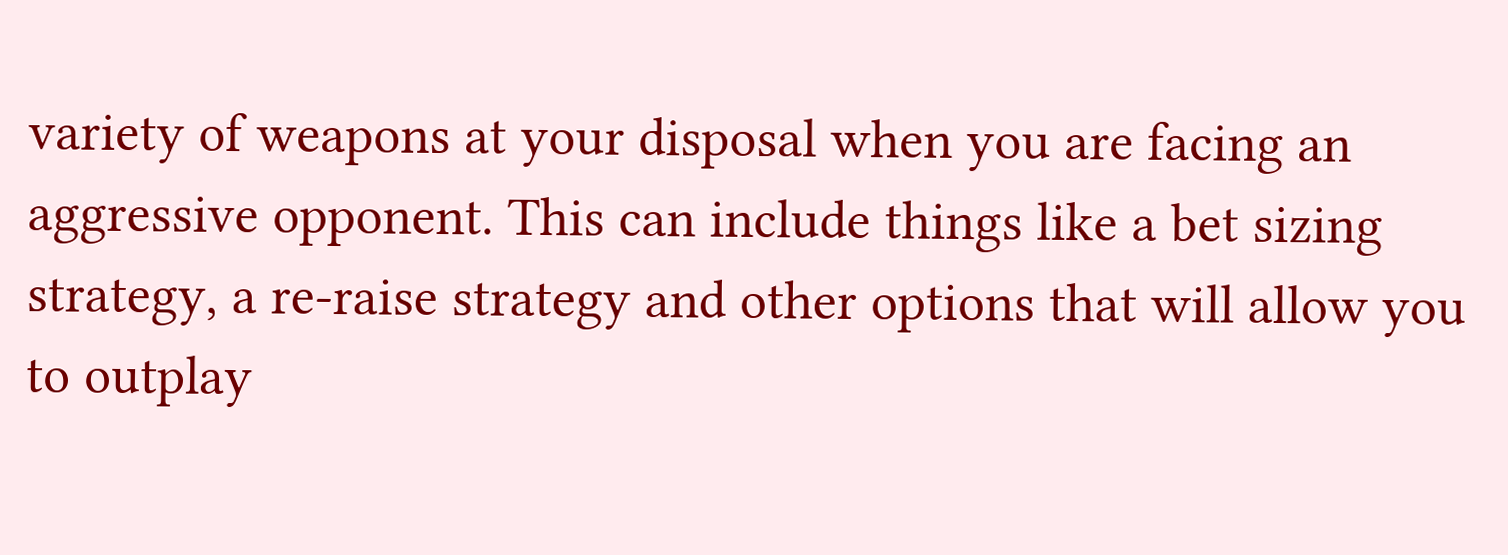variety of weapons at your disposal when you are facing an aggressive opponent. This can include things like a bet sizing strategy, a re-raise strategy and other options that will allow you to outplay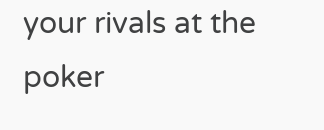your rivals at the poker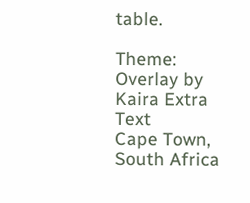table.

Theme: Overlay by Kaira Extra Text
Cape Town, South Africa